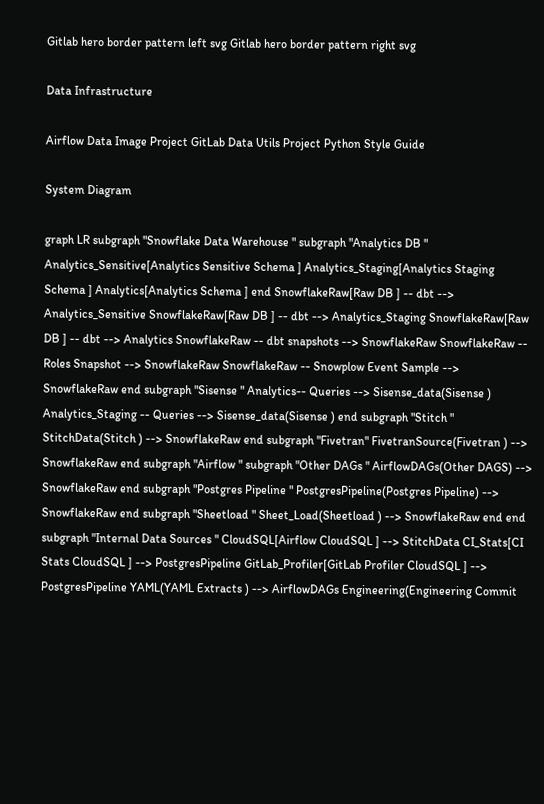Gitlab hero border pattern left svg Gitlab hero border pattern right svg

Data Infrastructure

Airflow Data Image Project GitLab Data Utils Project Python Style Guide

System Diagram

graph LR subgraph "Snowflake Data Warehouse " subgraph "Analytics DB " Analytics_Sensitive[Analytics Sensitive Schema ] Analytics_Staging[Analytics Staging Schema ] Analytics[Analytics Schema ] end SnowflakeRaw[Raw DB ] -- dbt --> Analytics_Sensitive SnowflakeRaw[Raw DB ] -- dbt --> Analytics_Staging SnowflakeRaw[Raw DB ] -- dbt --> Analytics SnowflakeRaw -- dbt snapshots --> SnowflakeRaw SnowflakeRaw -- Roles Snapshot --> SnowflakeRaw SnowflakeRaw -- Snowplow Event Sample --> SnowflakeRaw end subgraph "Sisense " Analytics-- Queries --> Sisense_data(Sisense ) Analytics_Staging -- Queries --> Sisense_data(Sisense ) end subgraph "Stitch " StitchData(Stitch ) --> SnowflakeRaw end subgraph "Fivetran" FivetranSource(Fivetran ) --> SnowflakeRaw end subgraph "Airflow " subgraph "Other DAGs " AirflowDAGs(Other DAGS) --> SnowflakeRaw end subgraph "Postgres Pipeline " PostgresPipeline(Postgres Pipeline) --> SnowflakeRaw end subgraph "Sheetload " Sheet_Load(Sheetload ) --> SnowflakeRaw end end subgraph "Internal Data Sources " CloudSQL[Airflow CloudSQL ] --> StitchData CI_Stats[CI Stats CloudSQL ] --> PostgresPipeline GitLab_Profiler[GitLab Profiler CloudSQL ] --> PostgresPipeline YAML(YAML Extracts ) --> AirflowDAGs Engineering(Engineering Commit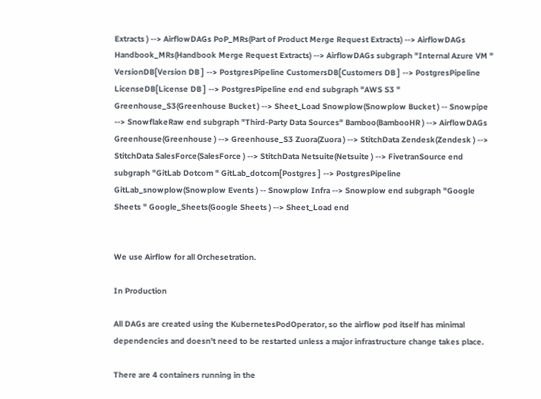Extracts ) --> AirflowDAGs PoP_MRs(Part of Product Merge Request Extracts) --> AirflowDAGs Handbook_MRs(Handbook Merge Request Extracts) --> AirflowDAGs subgraph "Internal Azure VM " VersionDB[Version DB ] --> PostgresPipeline CustomersDB[Customers DB ] --> PostgresPipeline LicenseDB[License DB ] --> PostgresPipeline end end subgraph "AWS S3 " Greenhouse_S3(Greenhouse Bucket ) --> Sheet_Load Snowplow(Snowplow Bucket ) -- Snowpipe --> SnowflakeRaw end subgraph "Third-Party Data Sources" Bamboo(BambooHR ) --> AirflowDAGs Greenhouse(Greenhouse ) --> Greenhouse_S3 Zuora(Zuora ) --> StitchData Zendesk(Zendesk ) --> StitchData SalesForce(SalesForce ) --> StitchData Netsuite(Netsuite ) --> FivetranSource end subgraph "GitLab Dotcom " GitLab_dotcom[Postgres ] --> PostgresPipeline GitLab_snowplow(Snowplow Events ) -- Snowplow Infra --> Snowplow end subgraph "Google Sheets " Google_Sheets(Google Sheets ) --> Sheet_Load end


We use Airflow for all Orchesetration.

In Production

All DAGs are created using the KubernetesPodOperator, so the airflow pod itself has minimal dependencies and doesn't need to be restarted unless a major infrastructure change takes place.

There are 4 containers running in the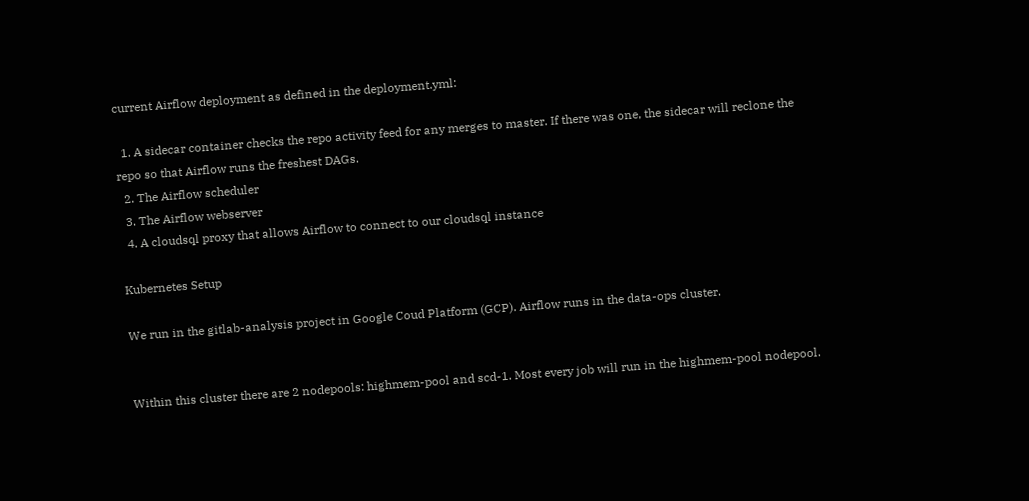current Airflow deployment as defined in the deployment.yml:

  1. A sidecar container checks the repo activity feed for any merges to master. If there was one, the sidecar will reclone the repo so that Airflow runs the freshest DAGs.
  2. The Airflow scheduler
  3. The Airflow webserver
  4. A cloudsql proxy that allows Airflow to connect to our cloudsql instance

Kubernetes Setup

We run in the gitlab-analysis project in Google Coud Platform (GCP). Airflow runs in the data-ops cluster.


Within this cluster there are 2 nodepools: highmem-pool and scd-1. Most every job will run in the highmem-pool nodepool.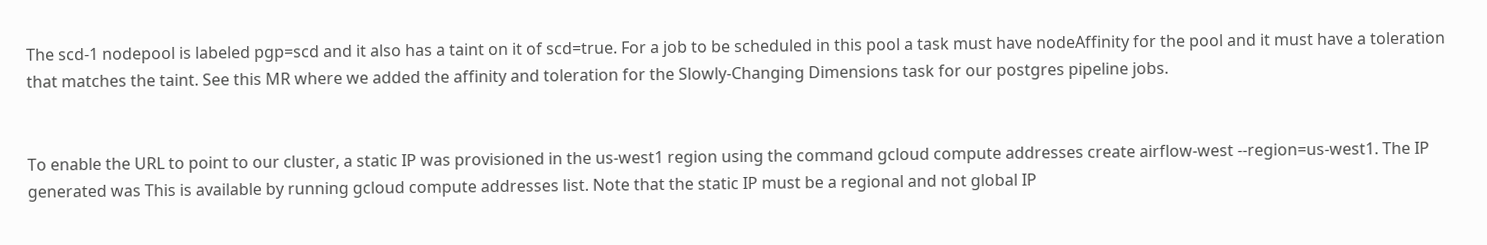The scd-1 nodepool is labeled pgp=scd and it also has a taint on it of scd=true. For a job to be scheduled in this pool a task must have nodeAffinity for the pool and it must have a toleration that matches the taint. See this MR where we added the affinity and toleration for the Slowly-Changing Dimensions task for our postgres pipeline jobs.


To enable the URL to point to our cluster, a static IP was provisioned in the us-west1 region using the command gcloud compute addresses create airflow-west --region=us-west1. The IP generated was This is available by running gcloud compute addresses list. Note that the static IP must be a regional and not global IP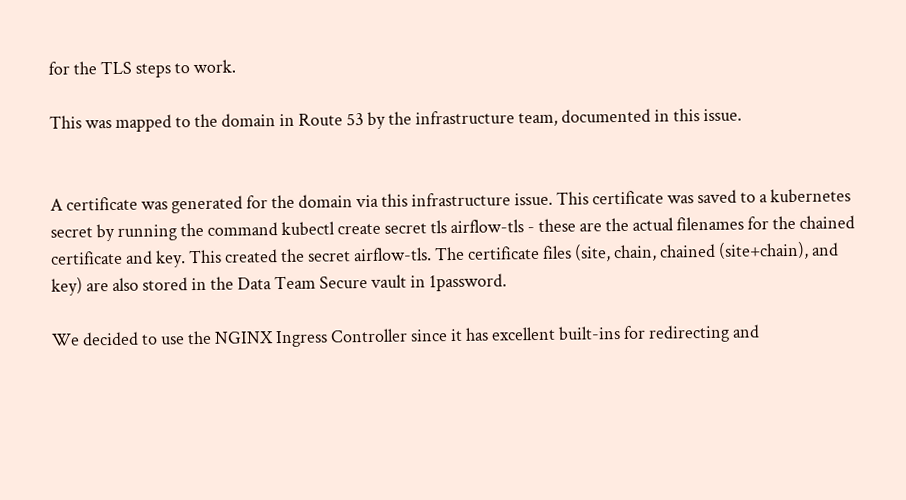for the TLS steps to work.

This was mapped to the domain in Route 53 by the infrastructure team, documented in this issue.


A certificate was generated for the domain via this infrastructure issue. This certificate was saved to a kubernetes secret by running the command kubectl create secret tls airflow-tls - these are the actual filenames for the chained certificate and key. This created the secret airflow-tls. The certificate files (site, chain, chained (site+chain), and key) are also stored in the Data Team Secure vault in 1password.

We decided to use the NGINX Ingress Controller since it has excellent built-ins for redirecting and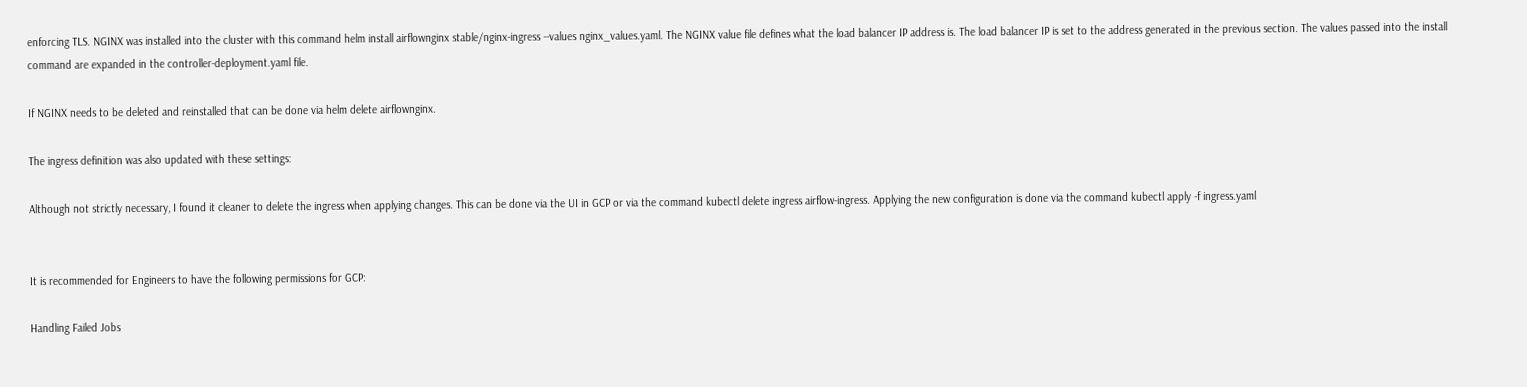enforcing TLS. NGINX was installed into the cluster with this command helm install airflownginx stable/nginx-ingress --values nginx_values.yaml. The NGINX value file defines what the load balancer IP address is. The load balancer IP is set to the address generated in the previous section. The values passed into the install command are expanded in the controller-deployment.yaml file.

If NGINX needs to be deleted and reinstalled that can be done via helm delete airflownginx.

The ingress definition was also updated with these settings:

Although not strictly necessary, I found it cleaner to delete the ingress when applying changes. This can be done via the UI in GCP or via the command kubectl delete ingress airflow-ingress. Applying the new configuration is done via the command kubectl apply -f ingress.yaml


It is recommended for Engineers to have the following permissions for GCP:

Handling Failed Jobs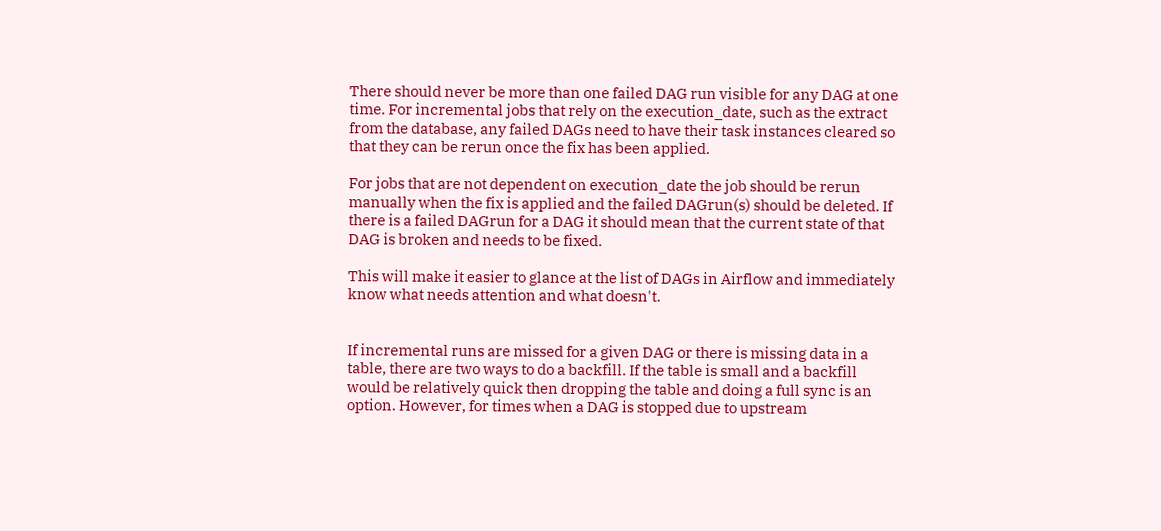There should never be more than one failed DAG run visible for any DAG at one time. For incremental jobs that rely on the execution_date, such as the extract from the database, any failed DAGs need to have their task instances cleared so that they can be rerun once the fix has been applied.

For jobs that are not dependent on execution_date the job should be rerun manually when the fix is applied and the failed DAGrun(s) should be deleted. If there is a failed DAGrun for a DAG it should mean that the current state of that DAG is broken and needs to be fixed.

This will make it easier to glance at the list of DAGs in Airflow and immediately know what needs attention and what doesn't.


If incremental runs are missed for a given DAG or there is missing data in a table, there are two ways to do a backfill. If the table is small and a backfill would be relatively quick then dropping the table and doing a full sync is an option. However, for times when a DAG is stopped due to upstream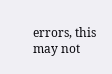errors, this may not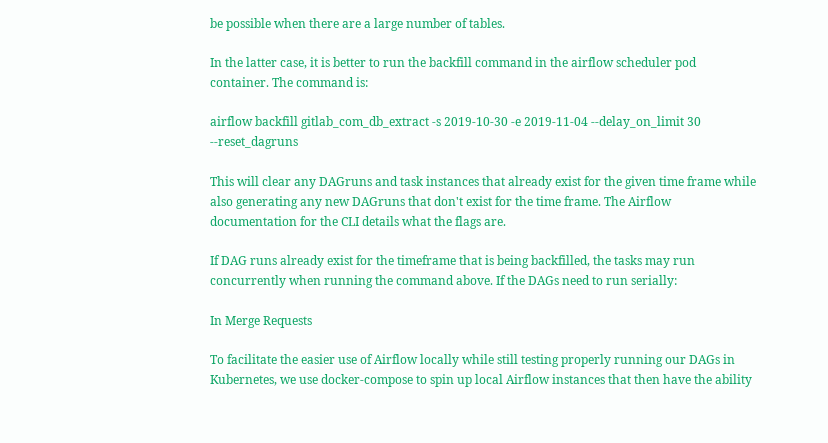be possible when there are a large number of tables.

In the latter case, it is better to run the backfill command in the airflow scheduler pod container. The command is:

airflow backfill gitlab_com_db_extract -s 2019-10-30 -e 2019-11-04 --delay_on_limit 30 --reset_dagruns

This will clear any DAGruns and task instances that already exist for the given time frame while also generating any new DAGruns that don't exist for the time frame. The Airflow documentation for the CLI details what the flags are.

If DAG runs already exist for the timeframe that is being backfilled, the tasks may run concurrently when running the command above. If the DAGs need to run serially:

In Merge Requests

To facilitate the easier use of Airflow locally while still testing properly running our DAGs in Kubernetes, we use docker-compose to spin up local Airflow instances that then have the ability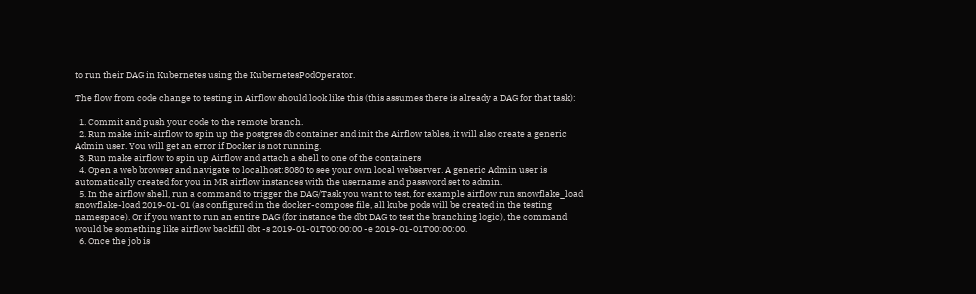to run their DAG in Kubernetes using the KubernetesPodOperator.

The flow from code change to testing in Airflow should look like this (this assumes there is already a DAG for that task):

  1. Commit and push your code to the remote branch.
  2. Run make init-airflow to spin up the postgres db container and init the Airflow tables, it will also create a generic Admin user. You will get an error if Docker is not running.
  3. Run make airflow to spin up Airflow and attach a shell to one of the containers
  4. Open a web browser and navigate to localhost:8080 to see your own local webserver. A generic Admin user is automatically created for you in MR airflow instances with the username and password set to admin.
  5. In the airflow shell, run a command to trigger the DAG/Task you want to test, for example airflow run snowflake_load snowflake-load 2019-01-01 (as configured in the docker-compose file, all kube pods will be created in the testing namespace). Or if you want to run an entire DAG (for instance the dbt DAG to test the branching logic), the command would be something like airflow backfill dbt -s 2019-01-01T00:00:00 -e 2019-01-01T00:00:00.
  6. Once the job is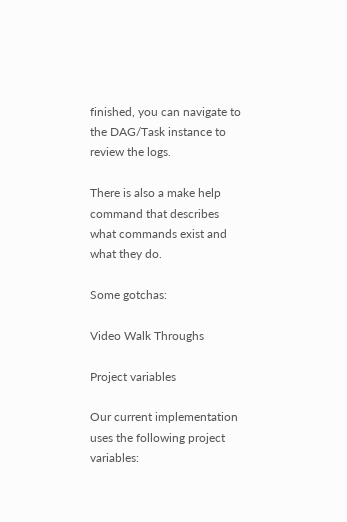finished, you can navigate to the DAG/Task instance to review the logs.

There is also a make help command that describes what commands exist and what they do.

Some gotchas:

Video Walk Throughs

Project variables

Our current implementation uses the following project variables: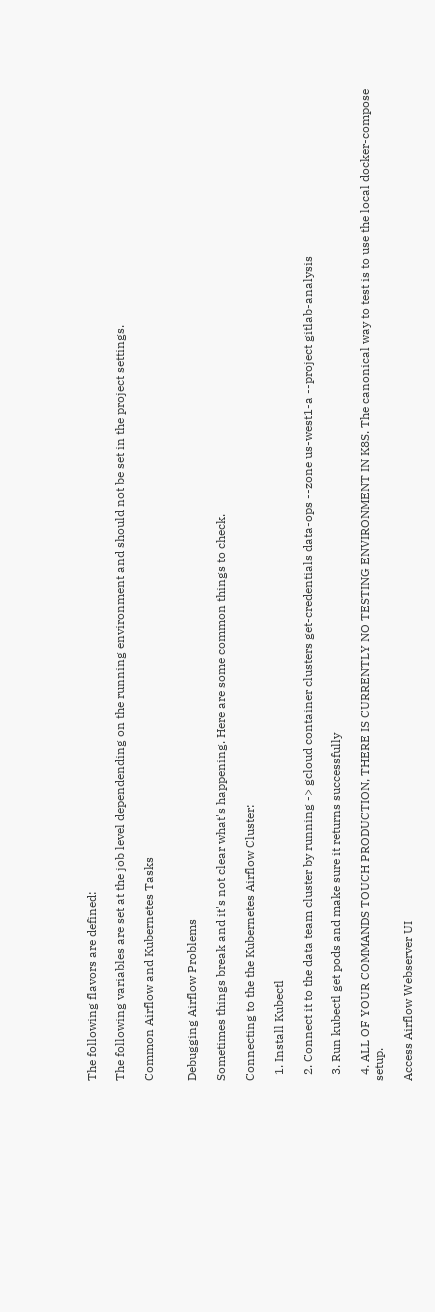The following flavors are defined:

The following variables are set at the job level dependending on the running environment and should not be set in the project settings.

Common Airflow and Kubernetes Tasks


Debugging Airflow Problems

Sometimes things break and it's not clear what's happening. Here are some common things to check.

Connecting to the the Kubernetes Airflow Cluster:

  1. Install Kubectl

  2. Connect it to the data team cluster by running -> gcloud container clusters get-credentials data-ops --zone us-west1-a --project gitlab-analysis

  3. Run kubectl get pods and make sure it returns successfully

  4. ALL OF YOUR COMMANDS TOUCH PRODUCTION, THERE IS CURRENTLY NO TESTING ENVIRONMENT IN K8S. The canonical way to test is to use the local docker-compose setup.

Access Airflow Webserver UI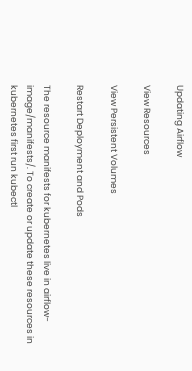Updating Airflow

View Resources

View Persistent Volumes

Restart Deployment and Pods

The resource manifests for kubernetes live in airflow-image/manifests/. To create or update these resources in kubernetes first run kubectl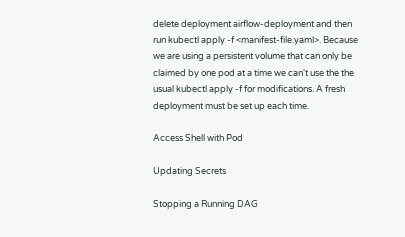delete deployment airflow-deployment and then run kubectl apply -f <manifest-file.yaml>. Because we are using a persistent volume that can only be claimed by one pod at a time we can't use the the usual kubectl apply -f for modifications. A fresh deployment must be set up each time.

Access Shell with Pod

Updating Secrets

Stopping a Running DAG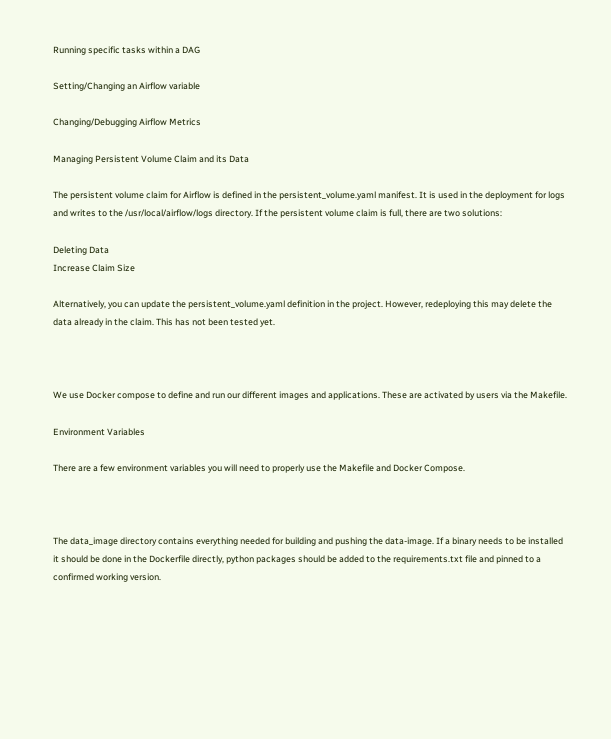Running specific tasks within a DAG

Setting/Changing an Airflow variable

Changing/Debugging Airflow Metrics

Managing Persistent Volume Claim and its Data

The persistent volume claim for Airflow is defined in the persistent_volume.yaml manifest. It is used in the deployment for logs and writes to the /usr/local/airflow/logs directory. If the persistent volume claim is full, there are two solutions:

Deleting Data
Increase Claim Size

Alternatively, you can update the persistent_volume.yaml definition in the project. However, redeploying this may delete the data already in the claim. This has not been tested yet.



We use Docker compose to define and run our different images and applications. These are activated by users via the Makefile.

Environment Variables

There are a few environment variables you will need to properly use the Makefile and Docker Compose.



The data_image directory contains everything needed for building and pushing the data-image. If a binary needs to be installed it should be done in the Dockerfile directly, python packages should be added to the requirements.txt file and pinned to a confirmed working version.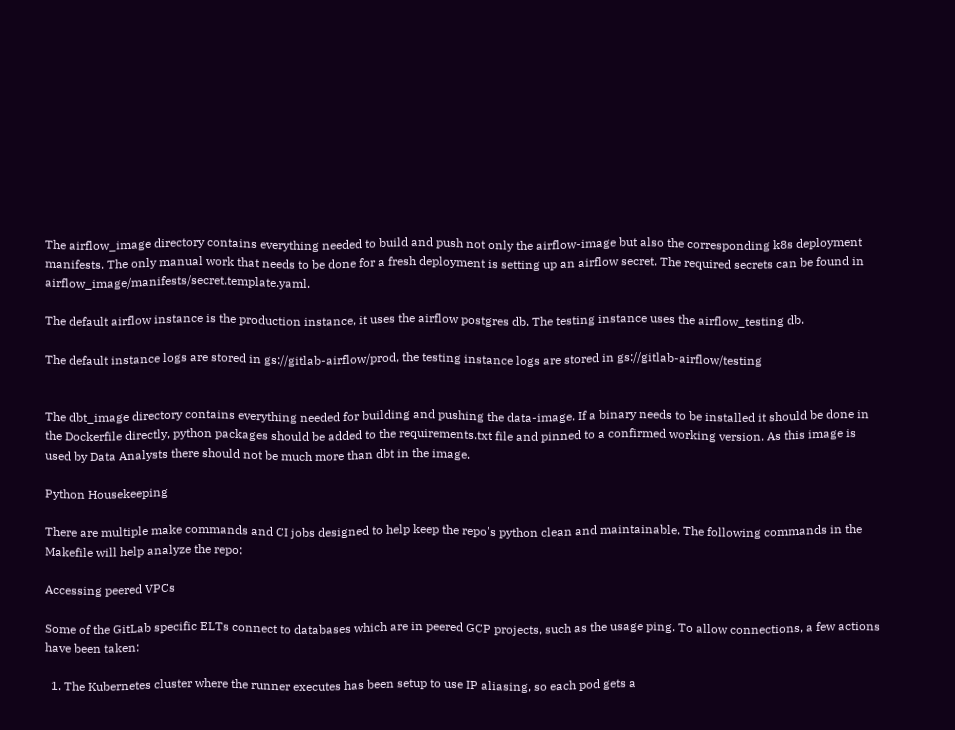The airflow_image directory contains everything needed to build and push not only the airflow-image but also the corresponding k8s deployment manifests. The only manual work that needs to be done for a fresh deployment is setting up an airflow secret. The required secrets can be found in airflow_image/manifests/secret.template.yaml.

The default airflow instance is the production instance, it uses the airflow postgres db. The testing instance uses the airflow_testing db.

The default instance logs are stored in gs://gitlab-airflow/prod, the testing instance logs are stored in gs://gitlab-airflow/testing


The dbt_image directory contains everything needed for building and pushing the data-image. If a binary needs to be installed it should be done in the Dockerfile directly, python packages should be added to the requirements.txt file and pinned to a confirmed working version. As this image is used by Data Analysts there should not be much more than dbt in the image.

Python Housekeeping

There are multiple make commands and CI jobs designed to help keep the repo's python clean and maintainable. The following commands in the Makefile will help analyze the repo:

Accessing peered VPCs

Some of the GitLab specific ELTs connect to databases which are in peered GCP projects, such as the usage ping. To allow connections, a few actions have been taken:

  1. The Kubernetes cluster where the runner executes has been setup to use IP aliasing, so each pod gets a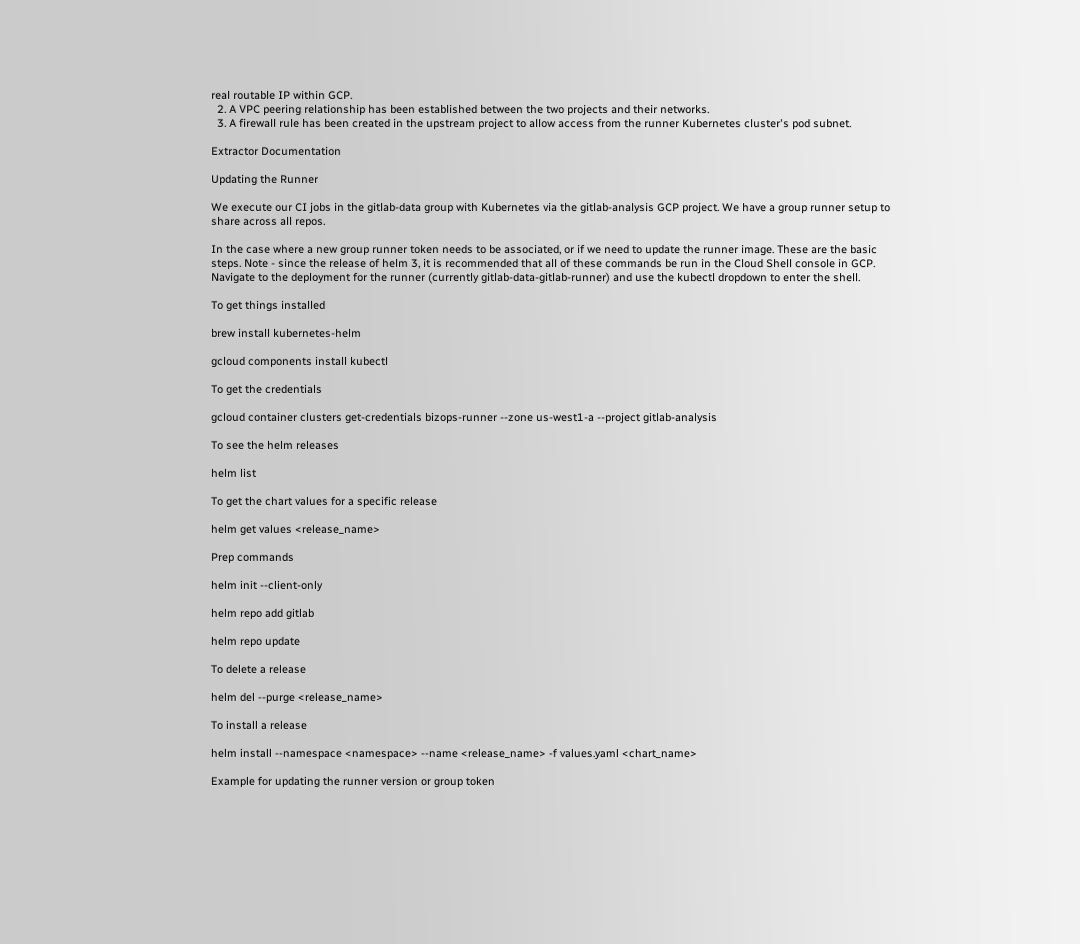real routable IP within GCP.
  2. A VPC peering relationship has been established between the two projects and their networks.
  3. A firewall rule has been created in the upstream project to allow access from the runner Kubernetes cluster's pod subnet.

Extractor Documentation

Updating the Runner

We execute our CI jobs in the gitlab-data group with Kubernetes via the gitlab-analysis GCP project. We have a group runner setup to share across all repos.

In the case where a new group runner token needs to be associated, or if we need to update the runner image. These are the basic steps. Note - since the release of helm 3, it is recommended that all of these commands be run in the Cloud Shell console in GCP. Navigate to the deployment for the runner (currently gitlab-data-gitlab-runner) and use the kubectl dropdown to enter the shell.

To get things installed

brew install kubernetes-helm

gcloud components install kubectl

To get the credentials

gcloud container clusters get-credentials bizops-runner --zone us-west1-a --project gitlab-analysis

To see the helm releases

helm list

To get the chart values for a specific release

helm get values <release_name>

Prep commands

helm init --client-only

helm repo add gitlab

helm repo update

To delete a release

helm del --purge <release_name>

To install a release

helm install --namespace <namespace> --name <release_name> -f values.yaml <chart_name>

Example for updating the runner version or group token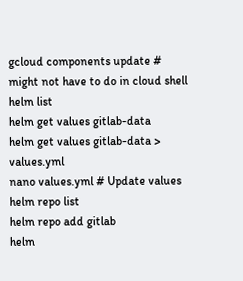gcloud components update # might not have to do in cloud shell
helm list
helm get values gitlab-data
helm get values gitlab-data > values.yml
nano values.yml # Update values
helm repo list
helm repo add gitlab
helm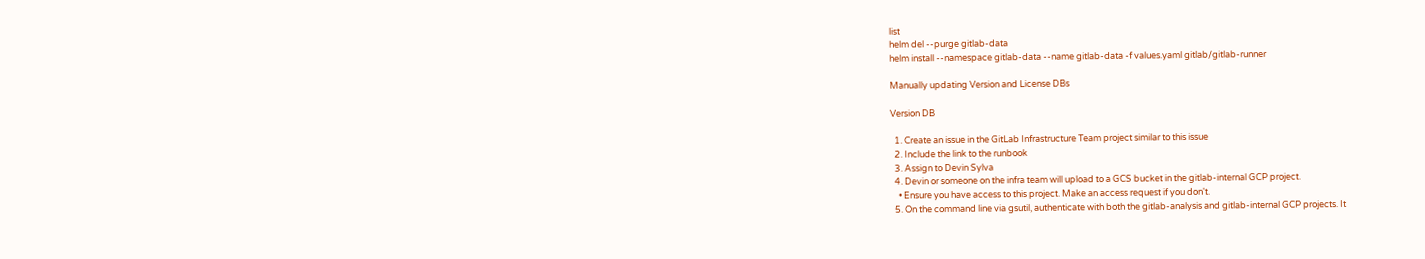list
helm del --purge gitlab-data
helm install --namespace gitlab-data --name gitlab-data -f values.yaml gitlab/gitlab-runner

Manually updating Version and License DBs

Version DB

  1. Create an issue in the GitLab Infrastructure Team project similar to this issue
  2. Include the link to the runbook
  3. Assign to Devin Sylva
  4. Devin or someone on the infra team will upload to a GCS bucket in the gitlab-internal GCP project.
    • Ensure you have access to this project. Make an access request if you don't.
  5. On the command line via gsutil, authenticate with both the gitlab-analysis and gitlab-internal GCP projects. It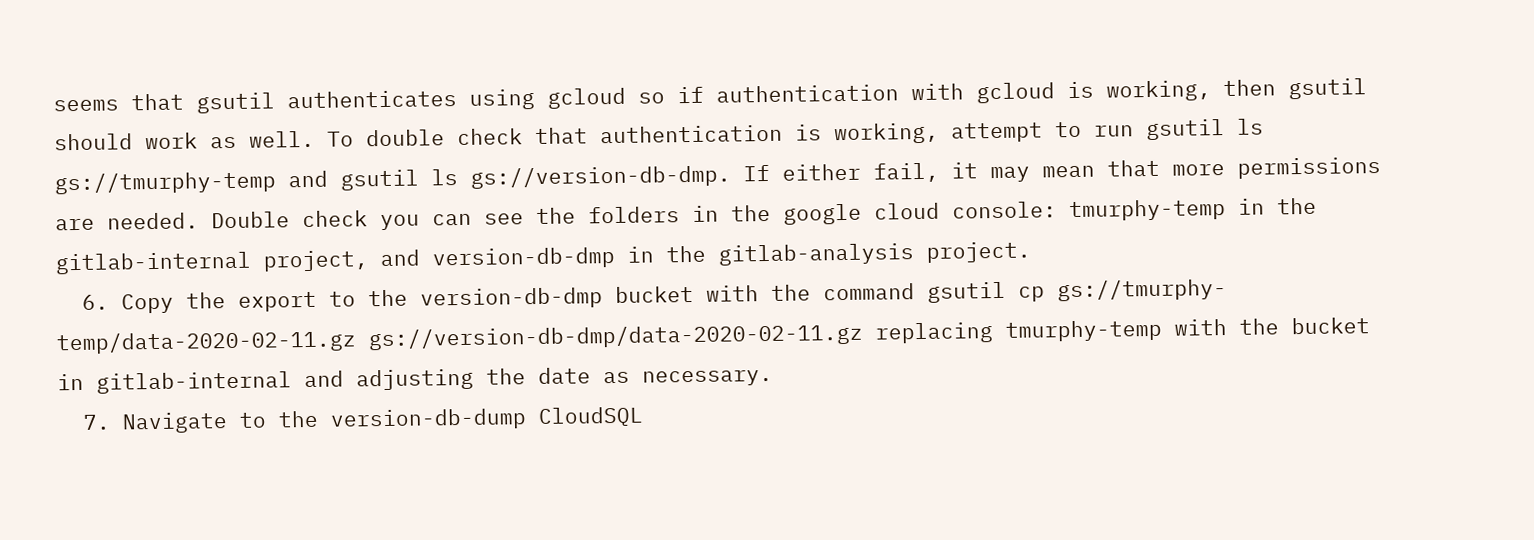seems that gsutil authenticates using gcloud so if authentication with gcloud is working, then gsutil should work as well. To double check that authentication is working, attempt to run gsutil ls gs://tmurphy-temp and gsutil ls gs://version-db-dmp. If either fail, it may mean that more permissions are needed. Double check you can see the folders in the google cloud console: tmurphy-temp in the gitlab-internal project, and version-db-dmp in the gitlab-analysis project.
  6. Copy the export to the version-db-dmp bucket with the command gsutil cp gs://tmurphy-temp/data-2020-02-11.gz gs://version-db-dmp/data-2020-02-11.gz replacing tmurphy-temp with the bucket in gitlab-internal and adjusting the date as necessary.
  7. Navigate to the version-db-dump CloudSQL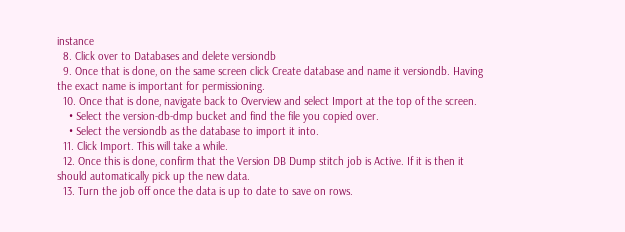instance
  8. Click over to Databases and delete versiondb
  9. Once that is done, on the same screen click Create database and name it versiondb. Having the exact name is important for permissioning.
  10. Once that is done, navigate back to Overview and select Import at the top of the screen.
    • Select the version-db-dmp bucket and find the file you copied over.
    • Select the versiondb as the database to import it into.
  11. Click Import. This will take a while.
  12. Once this is done, confirm that the Version DB Dump stitch job is Active. If it is then it should automatically pick up the new data.
  13. Turn the job off once the data is up to date to save on rows.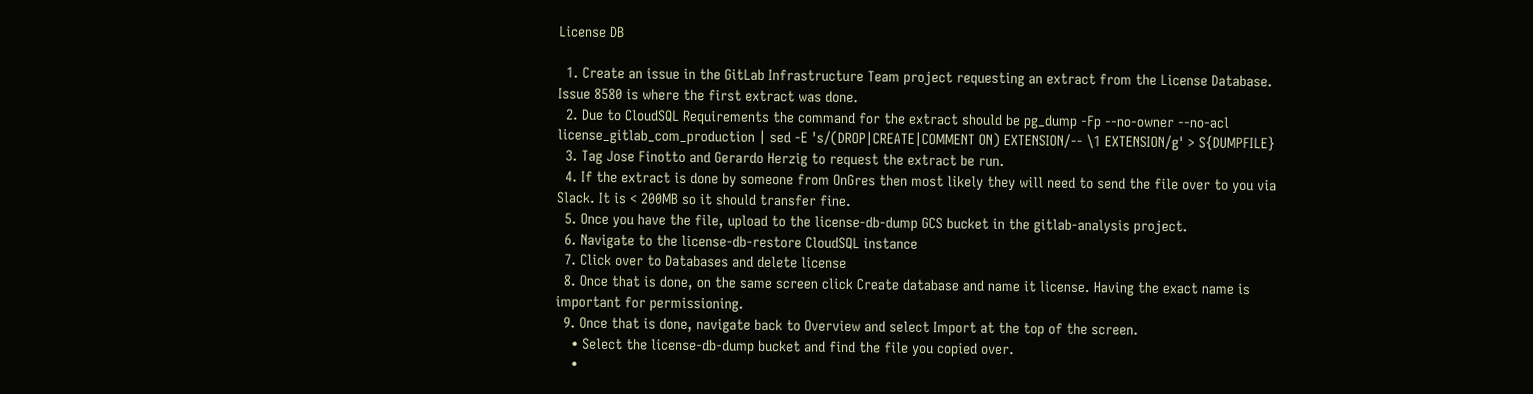License DB

  1. Create an issue in the GitLab Infrastructure Team project requesting an extract from the License Database. Issue 8580 is where the first extract was done.
  2. Due to CloudSQL Requirements the command for the extract should be pg_dump -Fp --no-owner --no-acl license_gitlab_com_production | sed -E 's/(DROP|CREATE|COMMENT ON) EXTENSION/-- \1 EXTENSION/g' > S{DUMPFILE}
  3. Tag Jose Finotto and Gerardo Herzig to request the extract be run.
  4. If the extract is done by someone from OnGres then most likely they will need to send the file over to you via Slack. It is < 200MB so it should transfer fine.
  5. Once you have the file, upload to the license-db-dump GCS bucket in the gitlab-analysis project.
  6. Navigate to the license-db-restore CloudSQL instance
  7. Click over to Databases and delete license
  8. Once that is done, on the same screen click Create database and name it license. Having the exact name is important for permissioning.
  9. Once that is done, navigate back to Overview and select Import at the top of the screen.
    • Select the license-db-dump bucket and find the file you copied over.
    •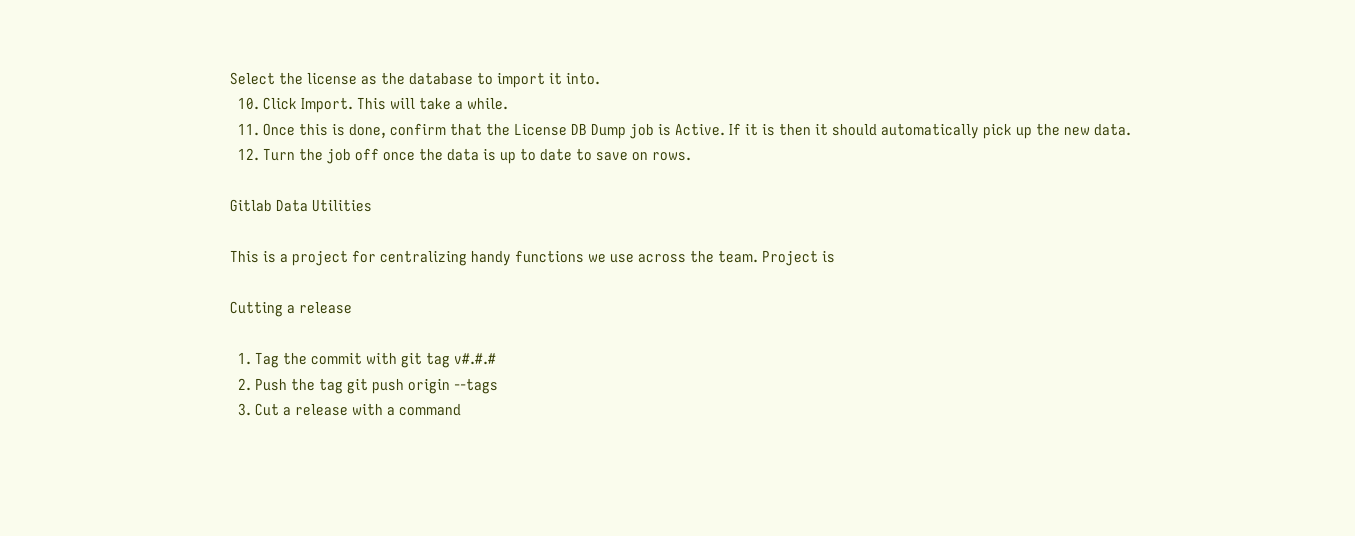Select the license as the database to import it into.
  10. Click Import. This will take a while.
  11. Once this is done, confirm that the License DB Dump job is Active. If it is then it should automatically pick up the new data.
  12. Turn the job off once the data is up to date to save on rows.

Gitlab Data Utilities

This is a project for centralizing handy functions we use across the team. Project is

Cutting a release

  1. Tag the commit with git tag v#.#.#
  2. Push the tag git push origin --tags
  3. Cut a release with a command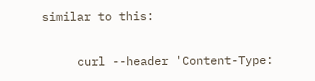similar to this:

     curl --header 'Content-Type: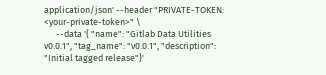application/json' --header "PRIVATE-TOKEN: <your-private-token>" \
      --data '{ "name": "Gitlab Data Utilities v0.0.1", "tag_name": "v0.0.1", "description": "Initial tagged release"}'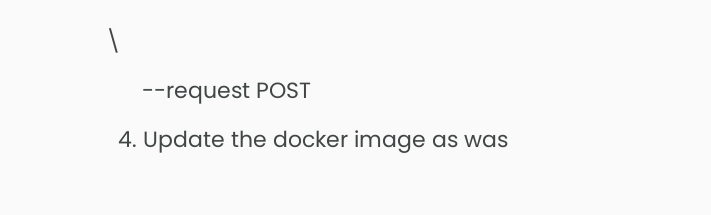\
      --request POST
  4. Update the docker image as was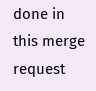done in this merge request